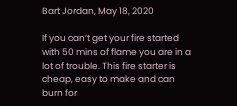Bart Jordan, May 18, 2020

If you can’t get your fire started with 50 mins of flame you are in a lot of trouble. This fire starter is cheap, easy to make and can burn for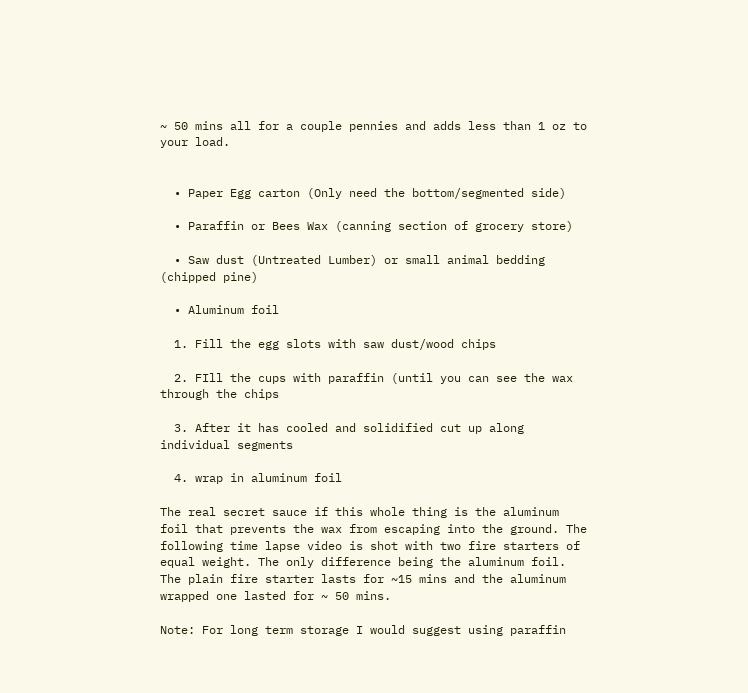~ 50 mins all for a couple pennies and adds less than 1 oz to your load.


  • Paper Egg carton (Only need the bottom/segmented side)

  • Paraffin or Bees Wax (canning section of grocery store)

  • Saw dust (Untreated Lumber) or small animal bedding (chipped pine)

  • Aluminum foil

  1. Fill the egg slots with saw dust/wood chips

  2. FIll the cups with paraffin (until you can see the wax through the chips

  3. After it has cooled and solidified cut up along individual segments

  4. wrap in aluminum foil

The real secret sauce if this whole thing is the aluminum foil that prevents the wax from escaping into the ground. The following time lapse video is shot with two fire starters of equal weight. The only difference being the aluminum foil. The plain fire starter lasts for ~15 mins and the aluminum wrapped one lasted for ~ 50 mins.

Note: For long term storage I would suggest using paraffin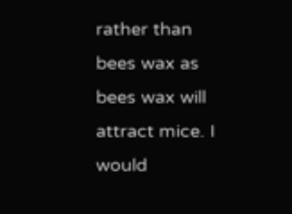rather than bees wax as bees wax will attract mice. I would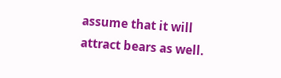assume that it will attract bears as well.